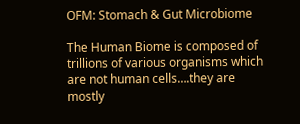OFM: Stomach & Gut Microbiome

The Human Biome is composed of trillions of various organisms which are not human cells….they are mostly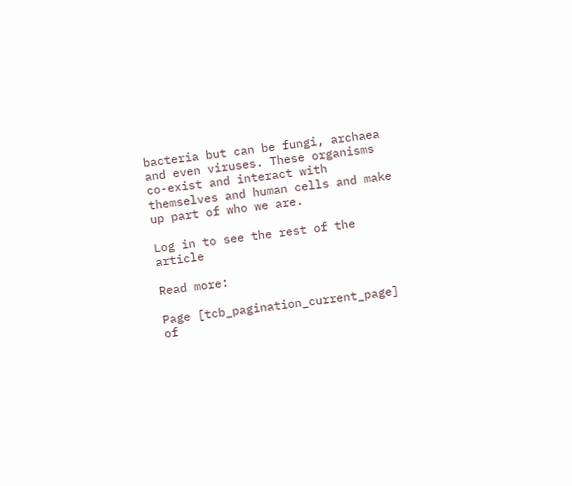bacteria but can be fungi, archaea and even viruses. These organisms co-exist and interact with themselves and human cells and make up part of who we are.

Log in to see the rest of the article

Read more:

Page [tcb_pagination_current_page] of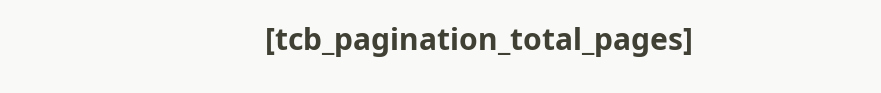[tcb_pagination_total_pages]